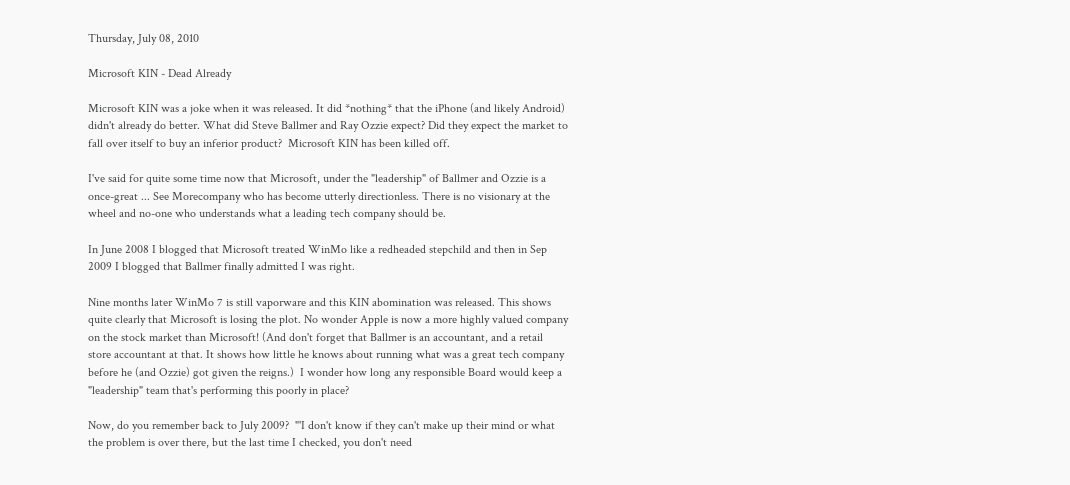Thursday, July 08, 2010

Microsoft KIN - Dead Already

Microsoft KIN was a joke when it was released. It did *nothing* that the iPhone (and likely Android) didn't already do better. What did Steve Ballmer and Ray Ozzie expect? Did they expect the market to fall over itself to buy an inferior product?  Microsoft KIN has been killed off.

I've said for quite some time now that Microsoft, under the "leadership" of Ballmer and Ozzie is a once-great ... See Morecompany who has become utterly directionless. There is no visionary at the wheel and no-one who understands what a leading tech company should be.

In June 2008 I blogged that Microsoft treated WinMo like a redheaded stepchild and then in Sep 2009 I blogged that Ballmer finally admitted I was right.

Nine months later WinMo 7 is still vaporware and this KIN abomination was released. This shows quite clearly that Microsoft is losing the plot. No wonder Apple is now a more highly valued company on the stock market than Microsoft! (And don't forget that Ballmer is an accountant, and a retail store accountant at that. It shows how little he knows about running what was a great tech company before he (and Ozzie) got given the reigns.)  I wonder how long any responsible Board would keep a "leadership" team that's performing this poorly in place?

Now, do you remember back to July 2009?  "'I don't know if they can't make up their mind or what the problem is over there, but the last time I checked, you don't need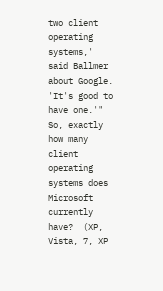two client operating systems,' said Ballmer about Google. 'It's good to have one.'"  So, exactly how many client operating systems does Microsoft currently have?  (XP, Vista, 7, XP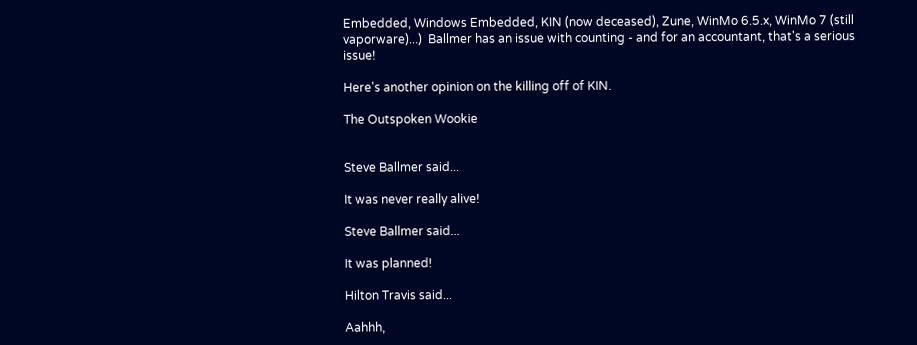Embedded, Windows Embedded, KIN (now deceased), Zune, WinMo 6.5.x, WinMo 7 (still vaporware)...)  Ballmer has an issue with counting - and for an accountant, that's a serious issue!

Here's another opinion on the killing off of KIN.

The Outspoken Wookie


Steve Ballmer said...

It was never really alive!

Steve Ballmer said...

It was planned!

Hilton Travis said...

Aahhh,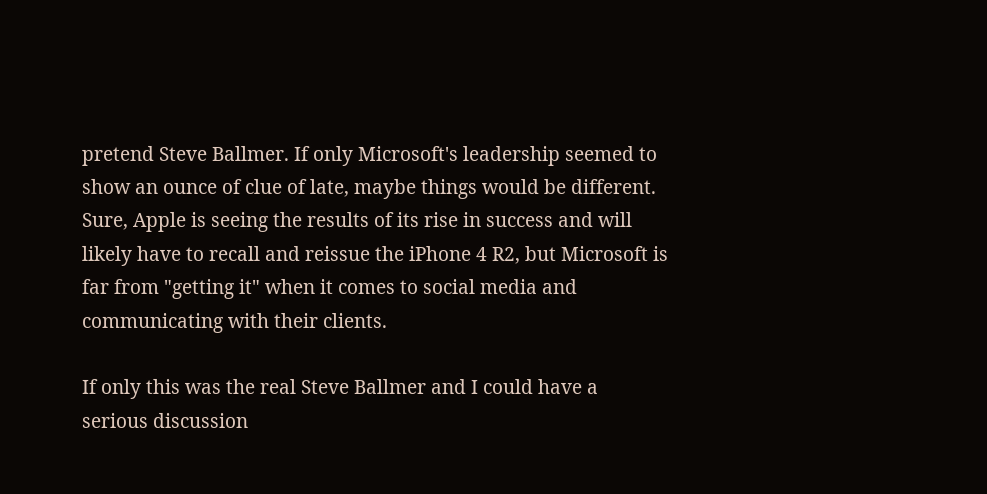pretend Steve Ballmer. If only Microsoft's leadership seemed to show an ounce of clue of late, maybe things would be different. Sure, Apple is seeing the results of its rise in success and will likely have to recall and reissue the iPhone 4 R2, but Microsoft is far from "getting it" when it comes to social media and communicating with their clients.

If only this was the real Steve Ballmer and I could have a serious discussion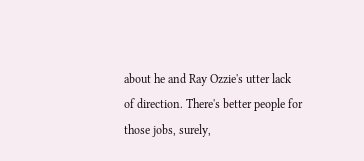about he and Ray Ozzie's utter lack of direction. There's better people for those jobs, surely,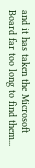and it has taken the Microsoft Board far too long to find them...